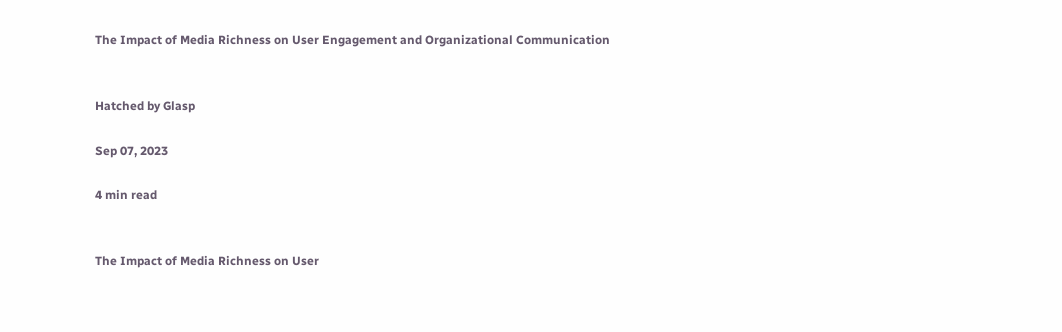The Impact of Media Richness on User Engagement and Organizational Communication


Hatched by Glasp

Sep 07, 2023

4 min read


The Impact of Media Richness on User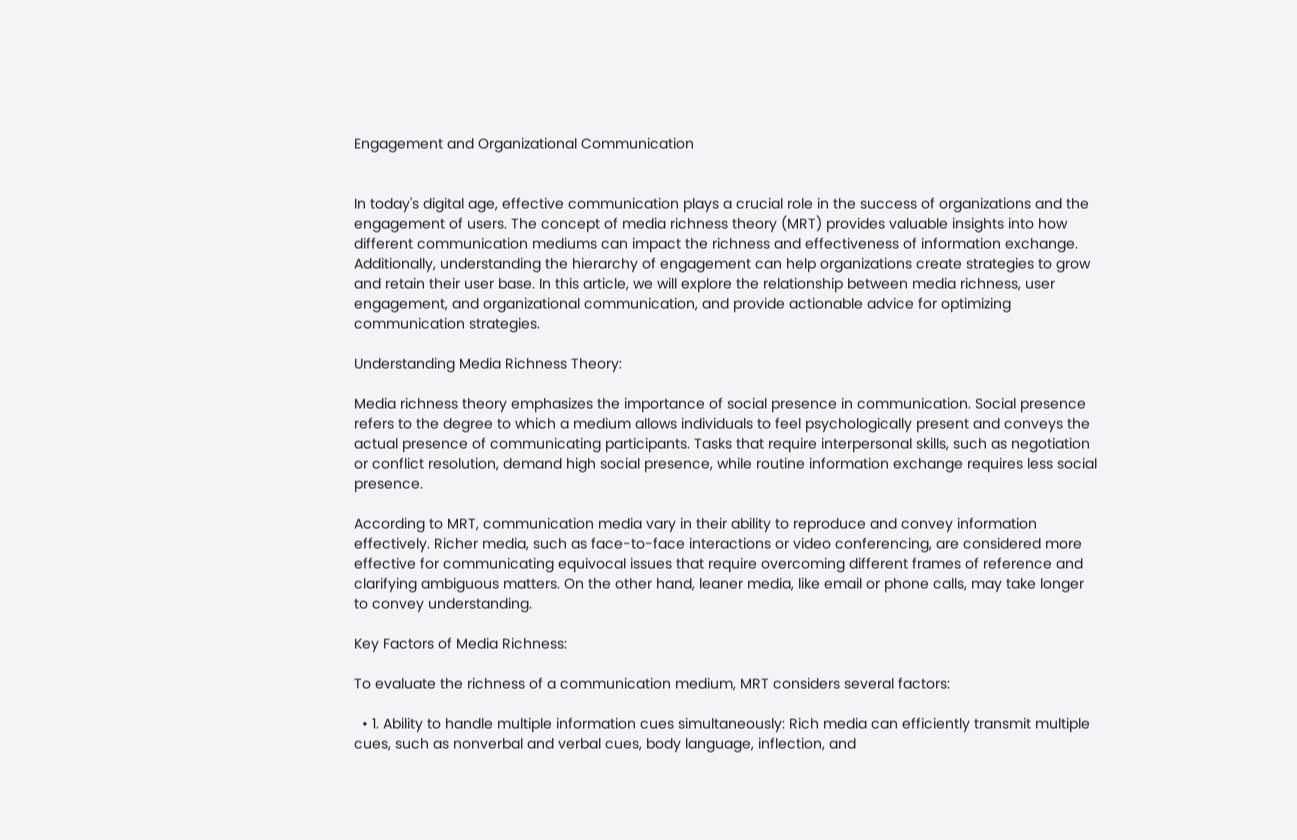Engagement and Organizational Communication


In today's digital age, effective communication plays a crucial role in the success of organizations and the engagement of users. The concept of media richness theory (MRT) provides valuable insights into how different communication mediums can impact the richness and effectiveness of information exchange. Additionally, understanding the hierarchy of engagement can help organizations create strategies to grow and retain their user base. In this article, we will explore the relationship between media richness, user engagement, and organizational communication, and provide actionable advice for optimizing communication strategies.

Understanding Media Richness Theory:

Media richness theory emphasizes the importance of social presence in communication. Social presence refers to the degree to which a medium allows individuals to feel psychologically present and conveys the actual presence of communicating participants. Tasks that require interpersonal skills, such as negotiation or conflict resolution, demand high social presence, while routine information exchange requires less social presence.

According to MRT, communication media vary in their ability to reproduce and convey information effectively. Richer media, such as face-to-face interactions or video conferencing, are considered more effective for communicating equivocal issues that require overcoming different frames of reference and clarifying ambiguous matters. On the other hand, leaner media, like email or phone calls, may take longer to convey understanding.

Key Factors of Media Richness:

To evaluate the richness of a communication medium, MRT considers several factors:

  • 1. Ability to handle multiple information cues simultaneously: Rich media can efficiently transmit multiple cues, such as nonverbal and verbal cues, body language, inflection, and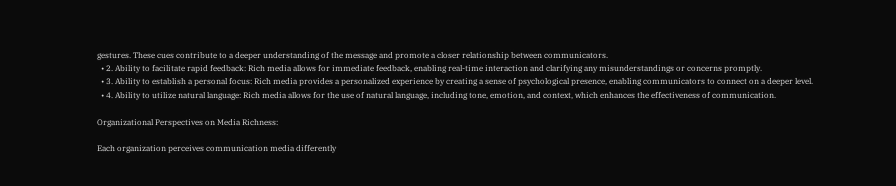gestures. These cues contribute to a deeper understanding of the message and promote a closer relationship between communicators.
  • 2. Ability to facilitate rapid feedback: Rich media allows for immediate feedback, enabling real-time interaction and clarifying any misunderstandings or concerns promptly.
  • 3. Ability to establish a personal focus: Rich media provides a personalized experience by creating a sense of psychological presence, enabling communicators to connect on a deeper level.
  • 4. Ability to utilize natural language: Rich media allows for the use of natural language, including tone, emotion, and context, which enhances the effectiveness of communication.

Organizational Perspectives on Media Richness:

Each organization perceives communication media differently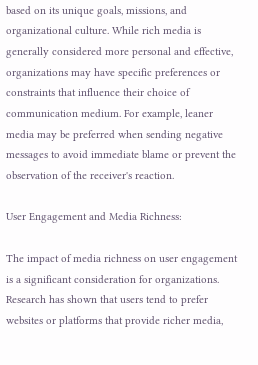based on its unique goals, missions, and organizational culture. While rich media is generally considered more personal and effective, organizations may have specific preferences or constraints that influence their choice of communication medium. For example, leaner media may be preferred when sending negative messages to avoid immediate blame or prevent the observation of the receiver's reaction.

User Engagement and Media Richness:

The impact of media richness on user engagement is a significant consideration for organizations. Research has shown that users tend to prefer websites or platforms that provide richer media,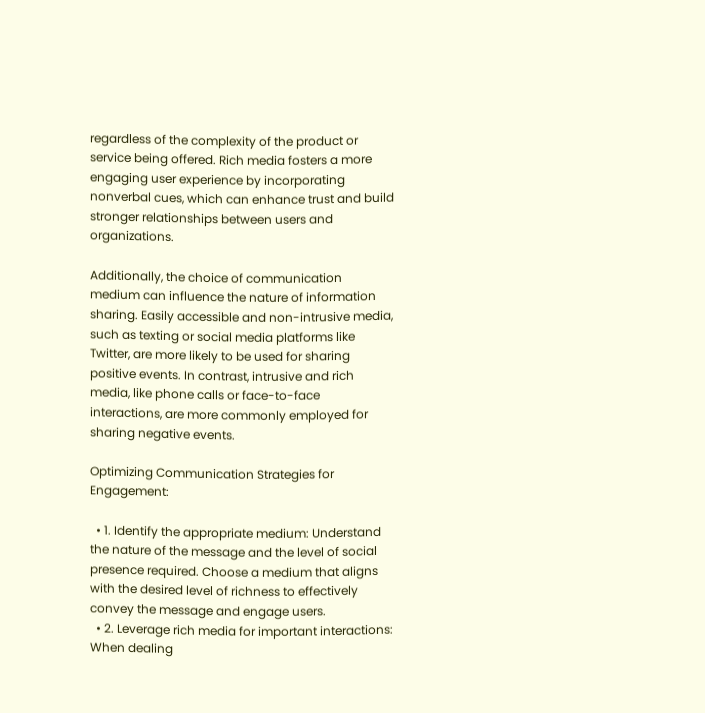regardless of the complexity of the product or service being offered. Rich media fosters a more engaging user experience by incorporating nonverbal cues, which can enhance trust and build stronger relationships between users and organizations.

Additionally, the choice of communication medium can influence the nature of information sharing. Easily accessible and non-intrusive media, such as texting or social media platforms like Twitter, are more likely to be used for sharing positive events. In contrast, intrusive and rich media, like phone calls or face-to-face interactions, are more commonly employed for sharing negative events.

Optimizing Communication Strategies for Engagement:

  • 1. Identify the appropriate medium: Understand the nature of the message and the level of social presence required. Choose a medium that aligns with the desired level of richness to effectively convey the message and engage users.
  • 2. Leverage rich media for important interactions: When dealing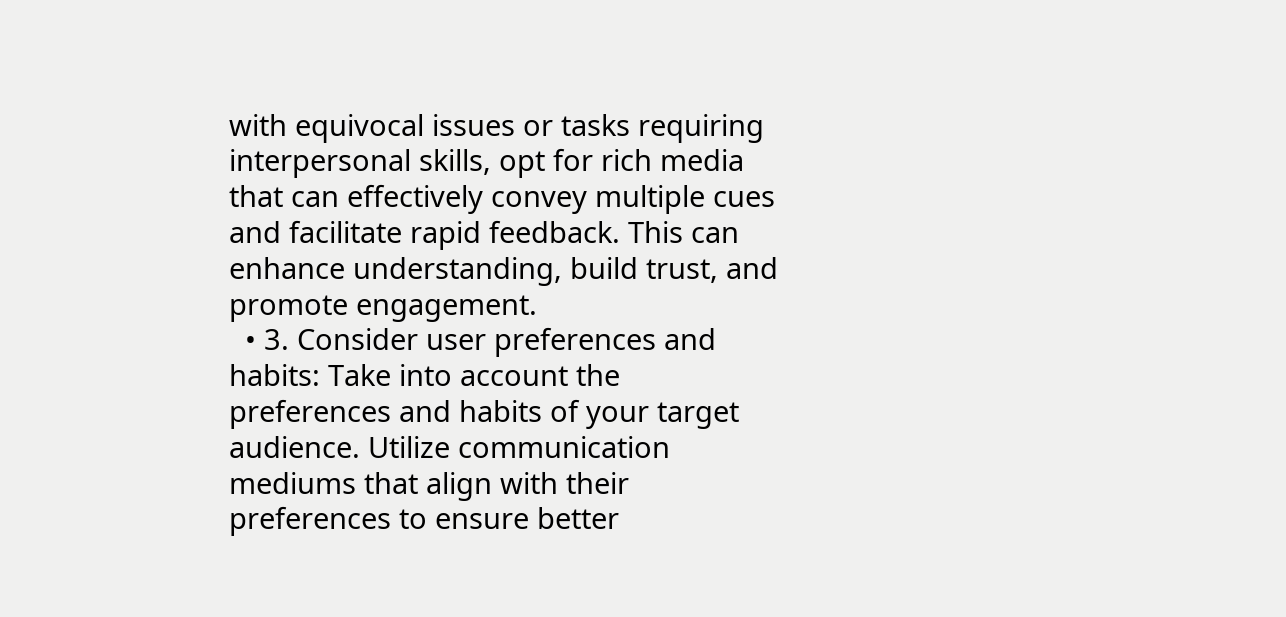with equivocal issues or tasks requiring interpersonal skills, opt for rich media that can effectively convey multiple cues and facilitate rapid feedback. This can enhance understanding, build trust, and promote engagement.
  • 3. Consider user preferences and habits: Take into account the preferences and habits of your target audience. Utilize communication mediums that align with their preferences to ensure better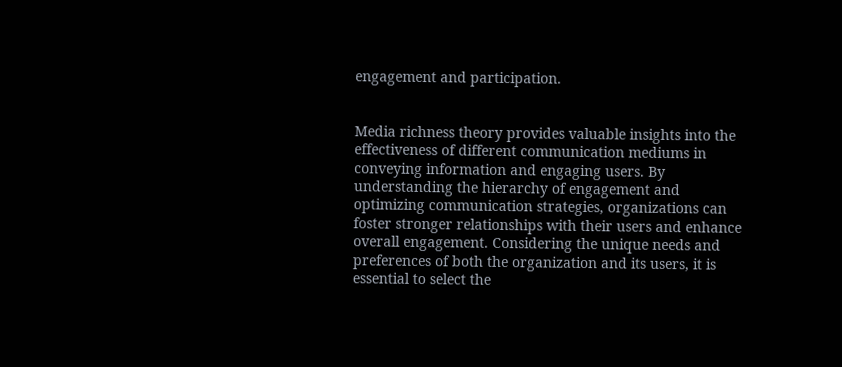engagement and participation.


Media richness theory provides valuable insights into the effectiveness of different communication mediums in conveying information and engaging users. By understanding the hierarchy of engagement and optimizing communication strategies, organizations can foster stronger relationships with their users and enhance overall engagement. Considering the unique needs and preferences of both the organization and its users, it is essential to select the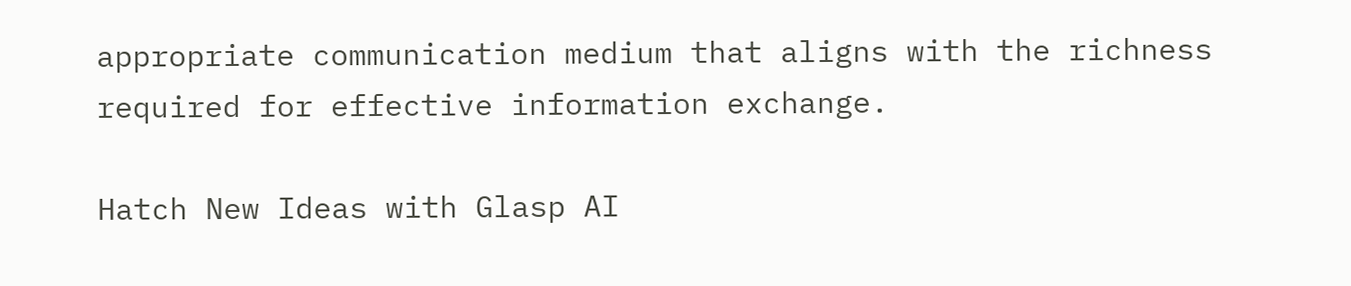appropriate communication medium that aligns with the richness required for effective information exchange.

Hatch New Ideas with Glasp AI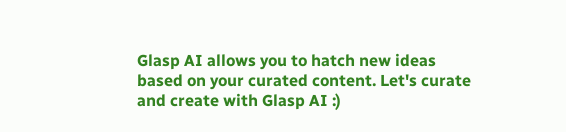Glasp AI allows you to hatch new ideas based on your curated content. Let's curate and create with Glasp AI :)